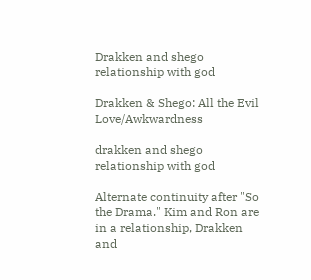Drakken and shego relationship with god

Drakken & Shego: All the Evil Love/Awkwardness

drakken and shego relationship with god

Alternate continuity after "So the Drama." Kim and Ron are in a relationship, Drakken and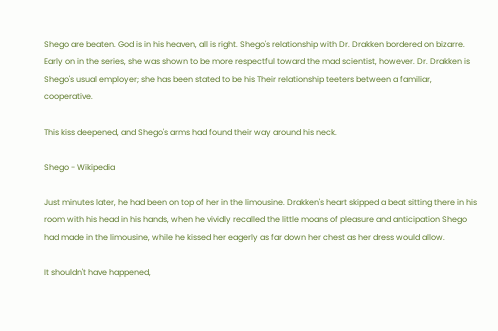Shego are beaten. God is in his heaven, all is right. Shego's relationship with Dr. Drakken bordered on bizarre. Early on in the series, she was shown to be more respectful toward the mad scientist, however. Dr. Drakken is Shego's usual employer; she has been stated to be his Their relationship teeters between a familiar, cooperative.

This kiss deepened, and Shego's arms had found their way around his neck.

Shego - Wikipedia

Just minutes later, he had been on top of her in the limousine. Drakken's heart skipped a beat sitting there in his room with his head in his hands, when he vividly recalled the little moans of pleasure and anticipation Shego had made in the limousine, while he kissed her eagerly as far down her chest as her dress would allow.

It shouldn't have happened,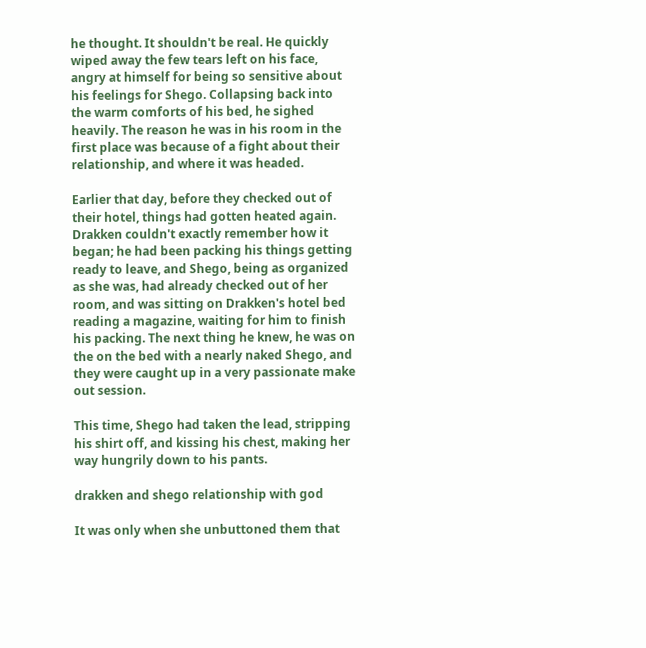he thought. It shouldn't be real. He quickly wiped away the few tears left on his face, angry at himself for being so sensitive about his feelings for Shego. Collapsing back into the warm comforts of his bed, he sighed heavily. The reason he was in his room in the first place was because of a fight about their relationship, and where it was headed.

Earlier that day, before they checked out of their hotel, things had gotten heated again. Drakken couldn't exactly remember how it began; he had been packing his things getting ready to leave, and Shego, being as organized as she was, had already checked out of her room, and was sitting on Drakken's hotel bed reading a magazine, waiting for him to finish his packing. The next thing he knew, he was on the on the bed with a nearly naked Shego, and they were caught up in a very passionate make out session.

This time, Shego had taken the lead, stripping his shirt off, and kissing his chest, making her way hungrily down to his pants.

drakken and shego relationship with god

It was only when she unbuttoned them that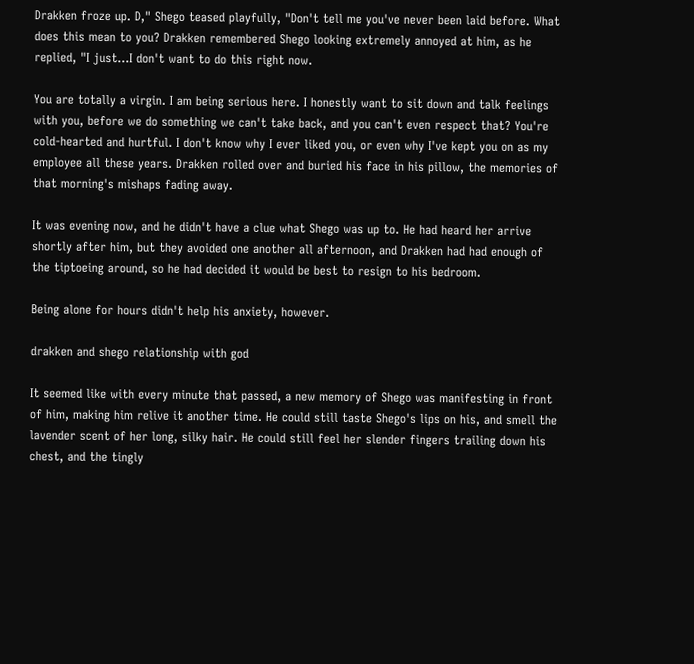Drakken froze up. D," Shego teased playfully, "Don't tell me you've never been laid before. What does this mean to you? Drakken remembered Shego looking extremely annoyed at him, as he replied, "I just…I don't want to do this right now.

You are totally a virgin. I am being serious here. I honestly want to sit down and talk feelings with you, before we do something we can't take back, and you can't even respect that? You're cold-hearted and hurtful. I don't know why I ever liked you, or even why I've kept you on as my employee all these years. Drakken rolled over and buried his face in his pillow, the memories of that morning's mishaps fading away.

It was evening now, and he didn't have a clue what Shego was up to. He had heard her arrive shortly after him, but they avoided one another all afternoon, and Drakken had had enough of the tiptoeing around, so he had decided it would be best to resign to his bedroom.

Being alone for hours didn't help his anxiety, however.

drakken and shego relationship with god

It seemed like with every minute that passed, a new memory of Shego was manifesting in front of him, making him relive it another time. He could still taste Shego's lips on his, and smell the lavender scent of her long, silky hair. He could still feel her slender fingers trailing down his chest, and the tingly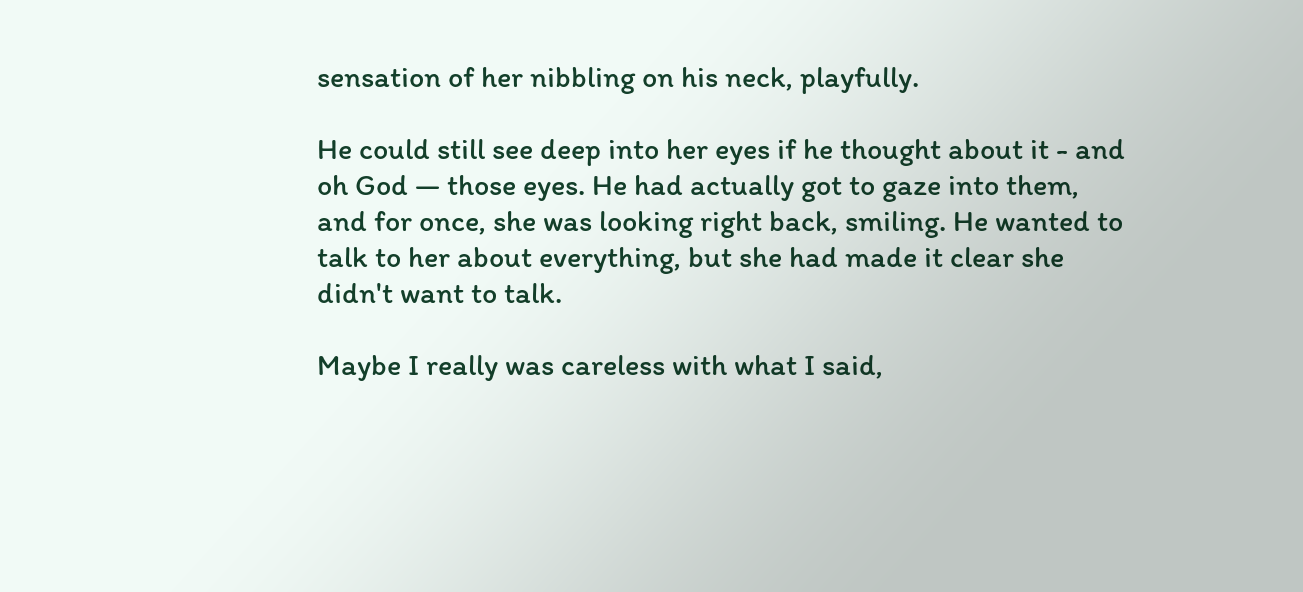sensation of her nibbling on his neck, playfully.

He could still see deep into her eyes if he thought about it - and oh God — those eyes. He had actually got to gaze into them, and for once, she was looking right back, smiling. He wanted to talk to her about everything, but she had made it clear she didn't want to talk.

Maybe I really was careless with what I said,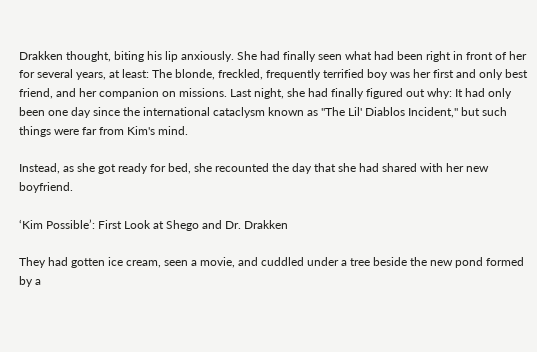Drakken thought, biting his lip anxiously. She had finally seen what had been right in front of her for several years, at least: The blonde, freckled, frequently terrified boy was her first and only best friend, and her companion on missions. Last night, she had finally figured out why: It had only been one day since the international cataclysm known as "The Lil' Diablos Incident," but such things were far from Kim's mind.

Instead, as she got ready for bed, she recounted the day that she had shared with her new boyfriend.

‘Kim Possible’: First Look at Shego and Dr. Drakken

They had gotten ice cream, seen a movie, and cuddled under a tree beside the new pond formed by a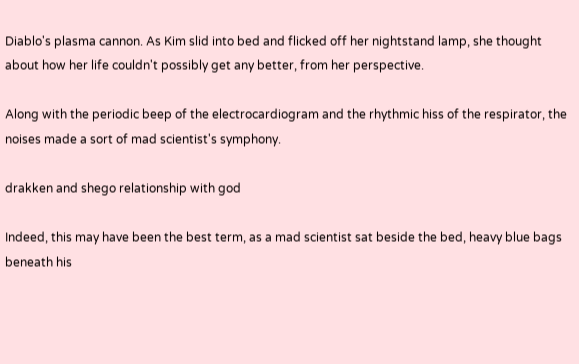Diablo's plasma cannon. As Kim slid into bed and flicked off her nightstand lamp, she thought about how her life couldn't possibly get any better, from her perspective.

Along with the periodic beep of the electrocardiogram and the rhythmic hiss of the respirator, the noises made a sort of mad scientist's symphony.

drakken and shego relationship with god

Indeed, this may have been the best term, as a mad scientist sat beside the bed, heavy blue bags beneath his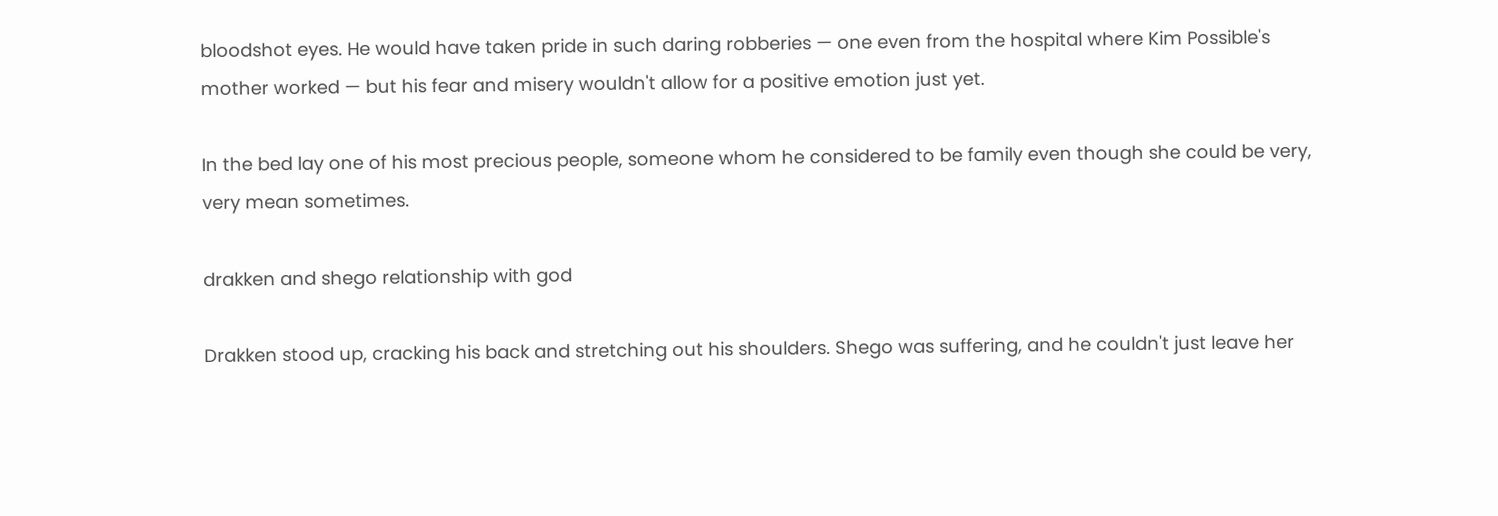bloodshot eyes. He would have taken pride in such daring robberies — one even from the hospital where Kim Possible's mother worked — but his fear and misery wouldn't allow for a positive emotion just yet.

In the bed lay one of his most precious people, someone whom he considered to be family even though she could be very, very mean sometimes.

drakken and shego relationship with god

Drakken stood up, cracking his back and stretching out his shoulders. Shego was suffering, and he couldn't just leave her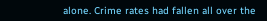alone. Crime rates had fallen all over the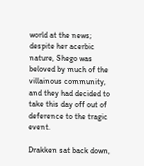world at the news; despite her acerbic nature, Shego was beloved by much of the villainous community, and they had decided to take this day off out of deference to the tragic event.

Drakken sat back down,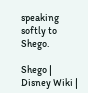speaking softly to Shego.

Shego | Disney Wiki |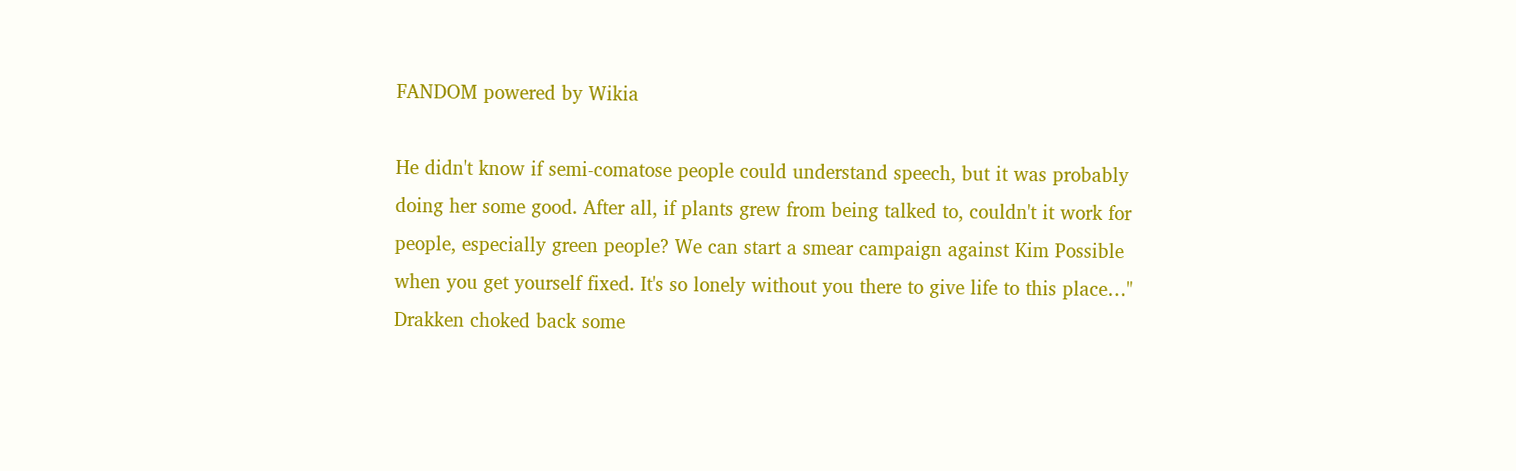FANDOM powered by Wikia

He didn't know if semi-comatose people could understand speech, but it was probably doing her some good. After all, if plants grew from being talked to, couldn't it work for people, especially green people? We can start a smear campaign against Kim Possible when you get yourself fixed. It's so lonely without you there to give life to this place…" Drakken choked back some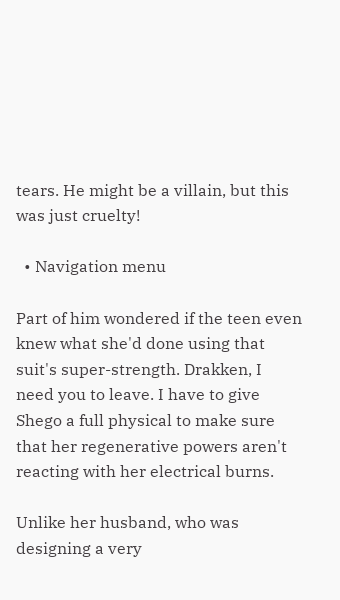tears. He might be a villain, but this was just cruelty!

  • Navigation menu

Part of him wondered if the teen even knew what she'd done using that suit's super-strength. Drakken, I need you to leave. I have to give Shego a full physical to make sure that her regenerative powers aren't reacting with her electrical burns.

Unlike her husband, who was designing a very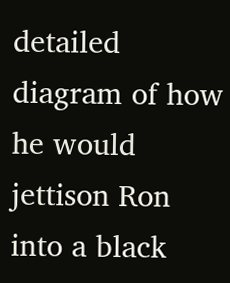detailed diagram of how he would jettison Ron into a black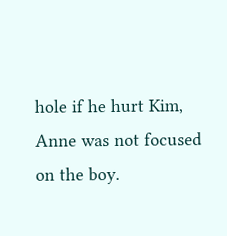hole if he hurt Kim, Anne was not focused on the boy.